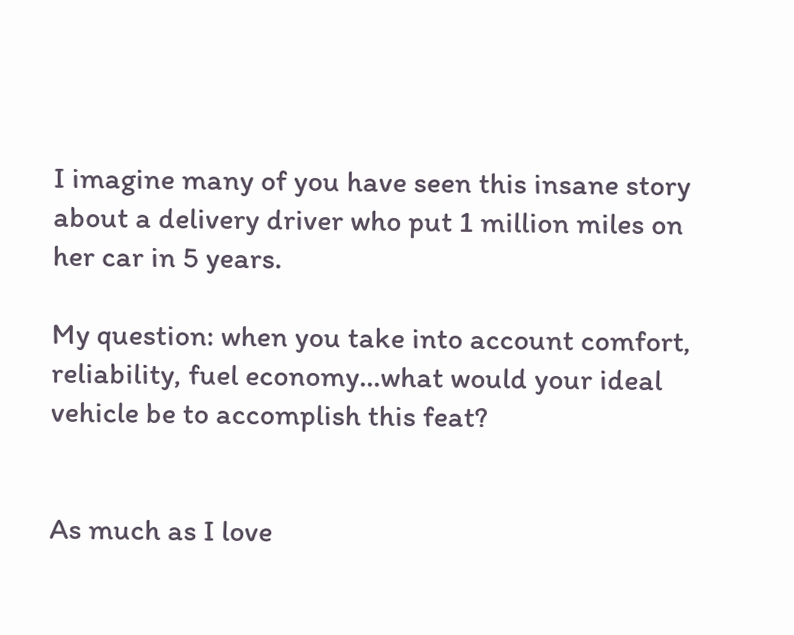I imagine many of you have seen this insane story about a delivery driver who put 1 million miles on her car in 5 years.

My question: when you take into account comfort, reliability, fuel economy...what would your ideal vehicle be to accomplish this feat?


As much as I love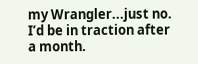my Wrangler...just no. I’d be in traction after a month.